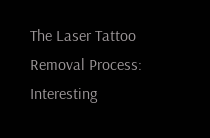The Laser Tattoo Removal Process: Interesting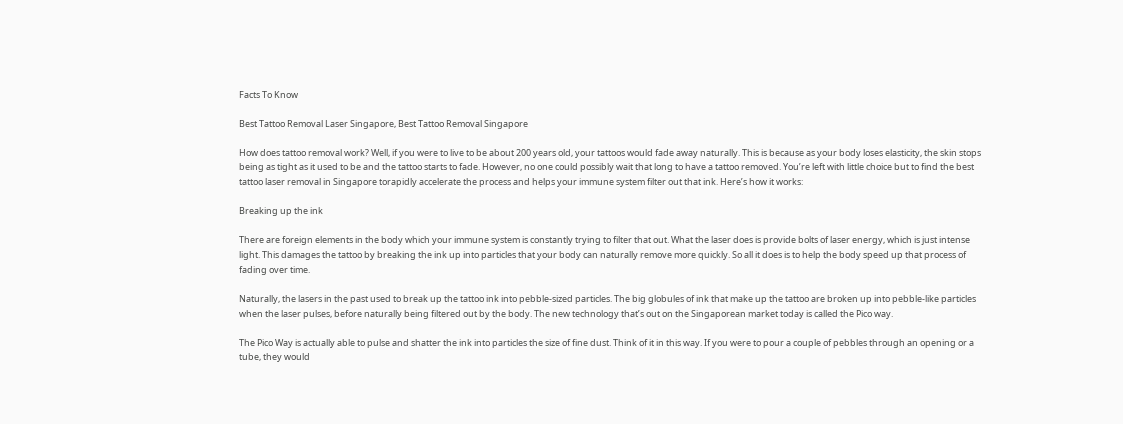Facts To Know

Best Tattoo Removal Laser Singapore, Best Tattoo Removal Singapore

How does tattoo removal work? Well, if you were to live to be about 200 years old, your tattoos would fade away naturally. This is because as your body loses elasticity, the skin stops being as tight as it used to be and the tattoo starts to fade. However, no one could possibly wait that long to have a tattoo removed. You’re left with little choice but to find the best tattoo laser removal in Singapore torapidly accelerate the process and helps your immune system filter out that ink. Here’s how it works:

Breaking up the ink

There are foreign elements in the body which your immune system is constantly trying to filter that out. What the laser does is provide bolts of laser energy, which is just intense light. This damages the tattoo by breaking the ink up into particles that your body can naturally remove more quickly. So all it does is to help the body speed up that process of fading over time.

Naturally, the lasers in the past used to break up the tattoo ink into pebble-sized particles. The big globules of ink that make up the tattoo are broken up into pebble-like particles when the laser pulses, before naturally being filtered out by the body. The new technology that’s out on the Singaporean market today is called the Pico way.

The Pico Way is actually able to pulse and shatter the ink into particles the size of fine dust. Think of it in this way. If you were to pour a couple of pebbles through an opening or a tube, they would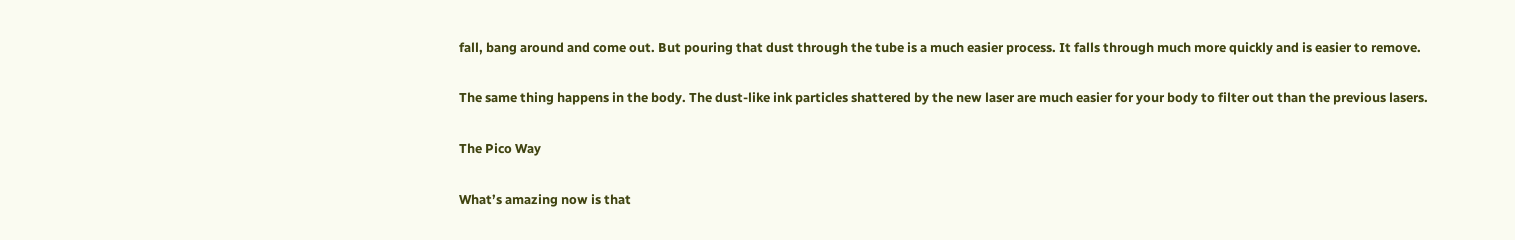fall, bang around and come out. But pouring that dust through the tube is a much easier process. It falls through much more quickly and is easier to remove.

The same thing happens in the body. The dust-like ink particles shattered by the new laser are much easier for your body to filter out than the previous lasers.

The Pico Way

What’s amazing now is that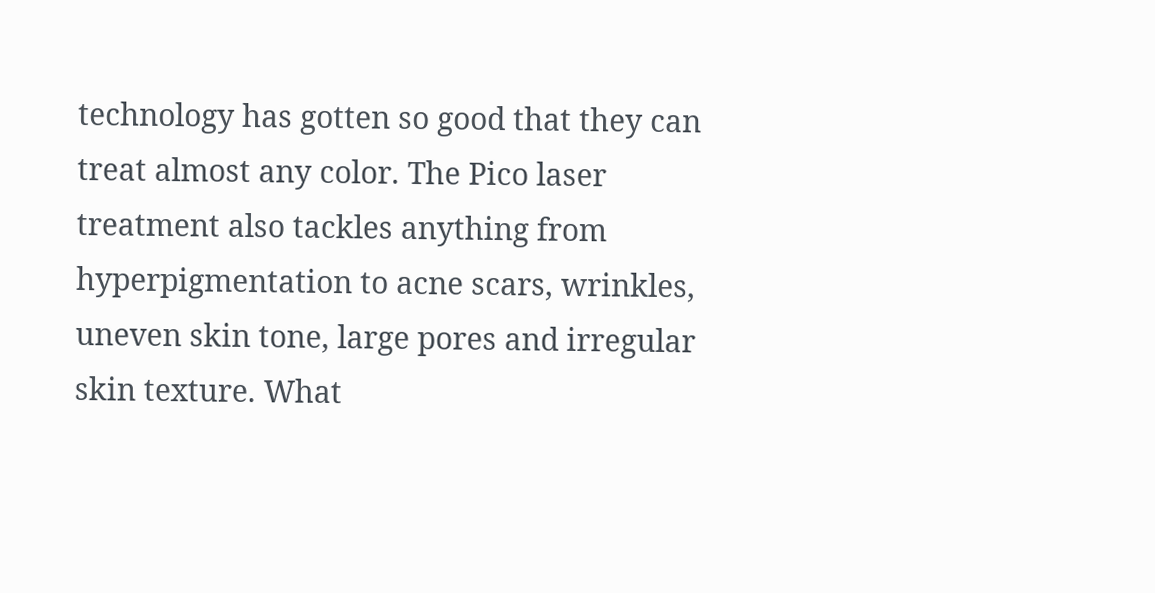technology has gotten so good that they can treat almost any color. The Pico laser treatment also tackles anything from hyperpigmentation to acne scars, wrinkles, uneven skin tone, large pores and irregular skin texture. What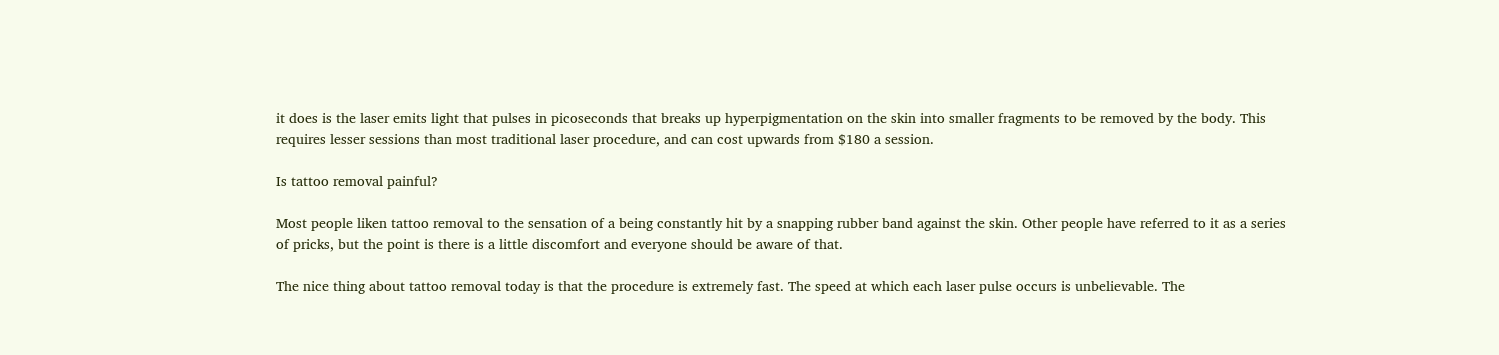it does is the laser emits light that pulses in picoseconds that breaks up hyperpigmentation on the skin into smaller fragments to be removed by the body. This requires lesser sessions than most traditional laser procedure, and can cost upwards from $180 a session.

Is tattoo removal painful?

Most people liken tattoo removal to the sensation of a being constantly hit by a snapping rubber band against the skin. Other people have referred to it as a series of pricks, but the point is there is a little discomfort and everyone should be aware of that.

The nice thing about tattoo removal today is that the procedure is extremely fast. The speed at which each laser pulse occurs is unbelievable. The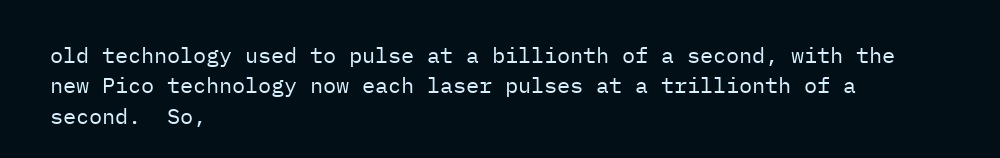old technology used to pulse at a billionth of a second, with the new Pico technology now each laser pulses at a trillionth of a second.  So,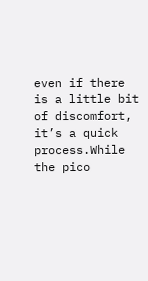even if there is a little bit of discomfort, it’s a quick process.While the pico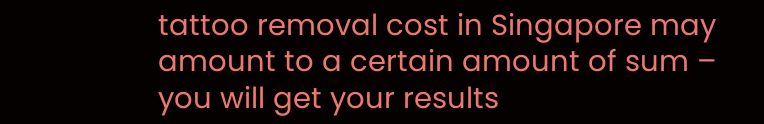tattoo removal cost in Singapore may amount to a certain amount of sum – you will get your results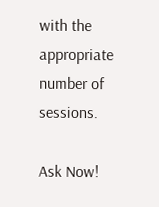with the appropriate number of sessions.

Ask Now!